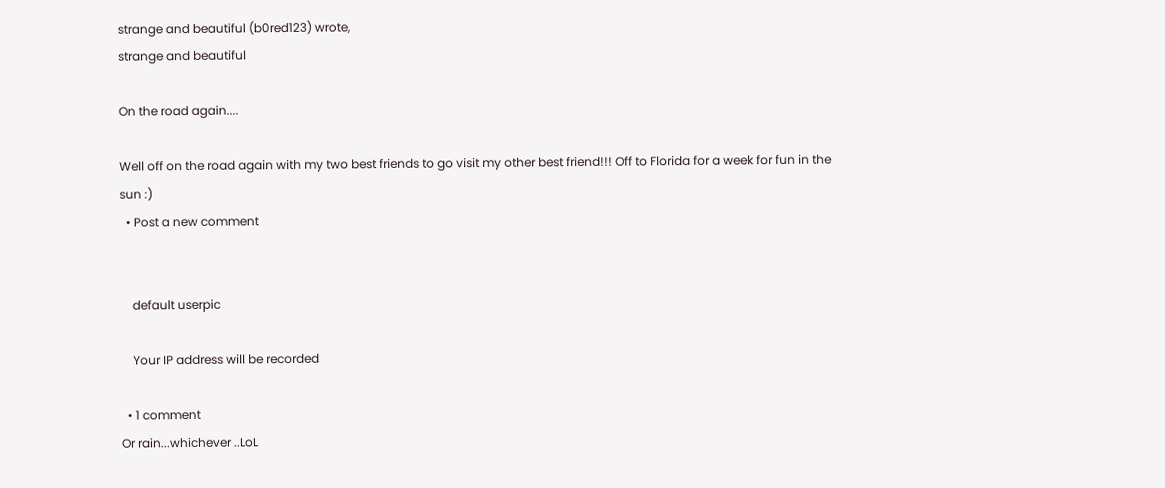strange and beautiful (b0red123) wrote,
strange and beautiful

On the road again....

Well off on the road again with my two best friends to go visit my other best friend!!! Off to Florida for a week for fun in the sun :)
  • Post a new comment


    default userpic

    Your IP address will be recorded

  • 1 comment
Or rain...whichever ..LoL